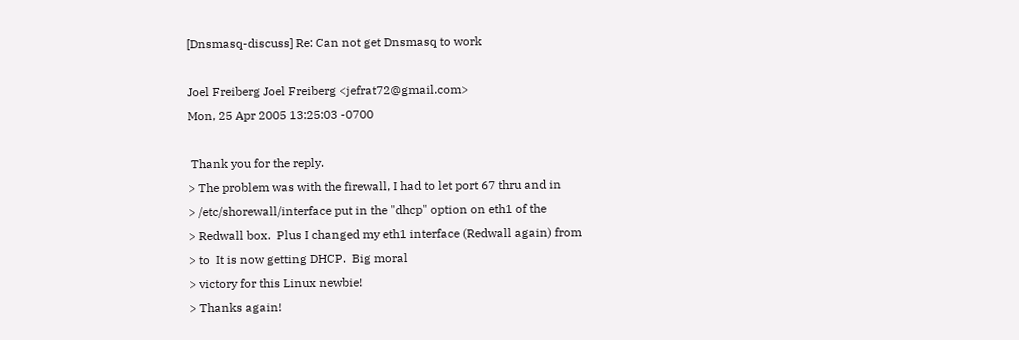[Dnsmasq-discuss] Re: Can not get Dnsmasq to work

Joel Freiberg Joel Freiberg <jefrat72@gmail.com>
Mon, 25 Apr 2005 13:25:03 -0700

 Thank you for the reply.
> The problem was with the firewall, I had to let port 67 thru and in
> /etc/shorewall/interface put in the "dhcp" option on eth1 of the
> Redwall box.  Plus I changed my eth1 interface (Redwall again) from
> to  It is now getting DHCP.  Big moral
> victory for this Linux newbie!
> Thanks again!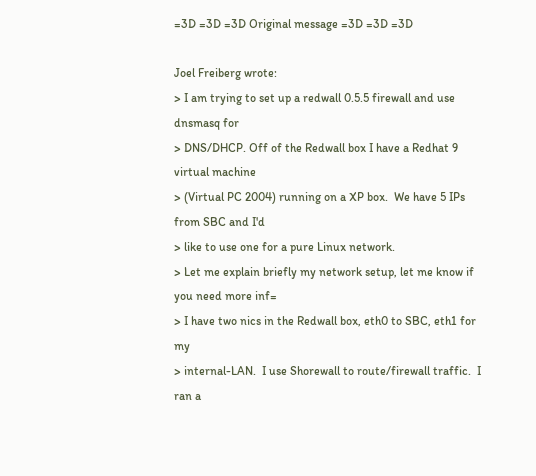=3D =3D =3D Original message =3D =3D =3D

Joel Freiberg wrote:
> I am trying to set up a redwall 0.5.5 firewall and use dnsmasq for
> DNS/DHCP. Off of the Redwall box I have a Redhat 9 virtual machine
> (Virtual PC 2004) running on a XP box.  We have 5 IPs from SBC and I'd
> like to use one for a pure Linux network.
> Let me explain briefly my network setup, let me know if you need more inf=
> I have two nics in the Redwall box, eth0 to SBC, eth1 for my
> internal-LAN.  I use Shorewall to route/firewall traffic.  I ran a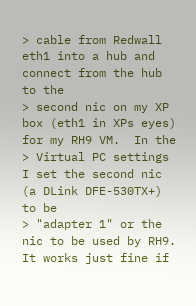> cable from Redwall eth1 into a hub and connect from the hub to the
> second nic on my XP box (eth1 in XPs eyes) for my RH9 VM.  In the
> Virtual PC settings I set the second nic (a DLink DFE-530TX+) to be
> "adapter 1" or the nic to be used by RH9.  It works just fine if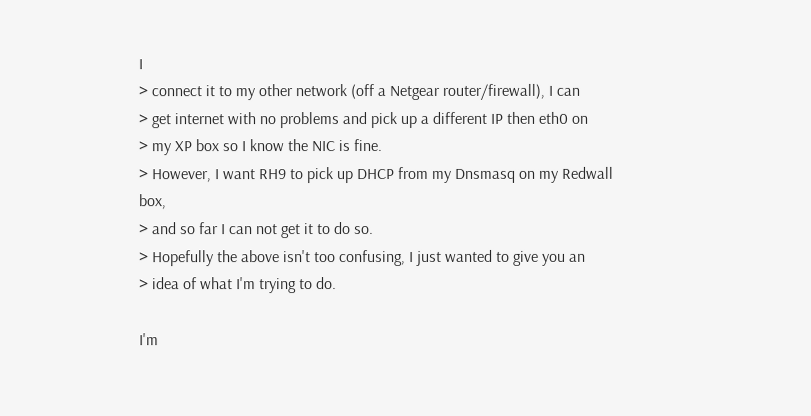I
> connect it to my other network (off a Netgear router/firewall), I can
> get internet with no problems and pick up a different IP then eth0 on
> my XP box so I know the NIC is fine.
> However, I want RH9 to pick up DHCP from my Dnsmasq on my Redwall box,
> and so far I can not get it to do so.
> Hopefully the above isn't too confusing, I just wanted to give you an
> idea of what I'm trying to do.

I'm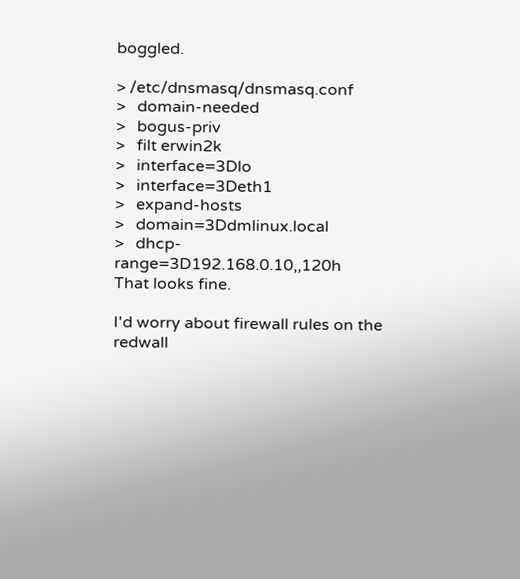boggled.

> /etc/dnsmasq/dnsmasq.conf
>   domain-needed
>   bogus-priv
>   filt erwin2k
>   interface=3Dlo
>   interface=3Deth1
>   expand-hosts
>   domain=3Ddmlinux.local
>   dhcp-range=3D192.168.0.10,,120h
That looks fine.

I'd worry about firewall rules on the redwall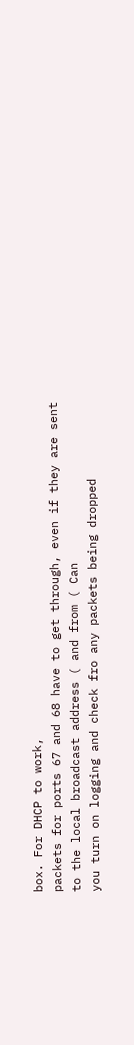box. For DHCP to work,
packets for ports 67 and 68 have to get through, even if they are sent
to the local broadcast address ( and from ( Can
you turn on logging and check fro any packets being dropped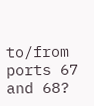to/from
ports 67 and 68?